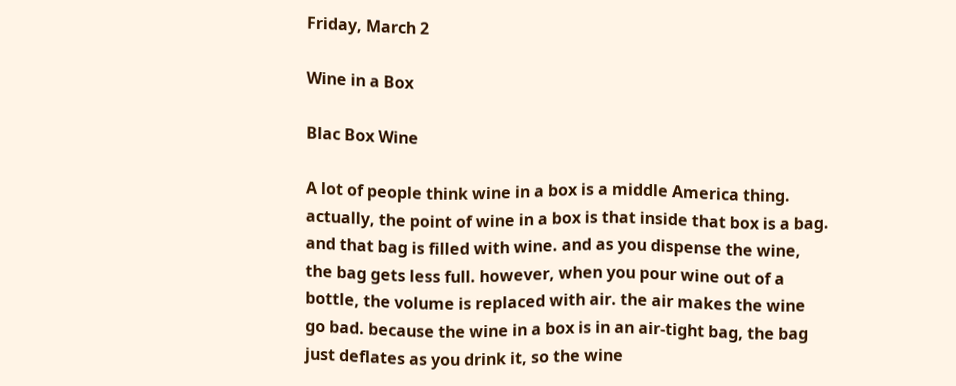Friday, March 2

Wine in a Box

Blac Box Wine

A lot of people think wine in a box is a middle America thing. actually, the point of wine in a box is that inside that box is a bag. and that bag is filled with wine. and as you dispense the wine, the bag gets less full. however, when you pour wine out of a bottle, the volume is replaced with air. the air makes the wine go bad. because the wine in a box is in an air-tight bag, the bag just deflates as you drink it, so the wine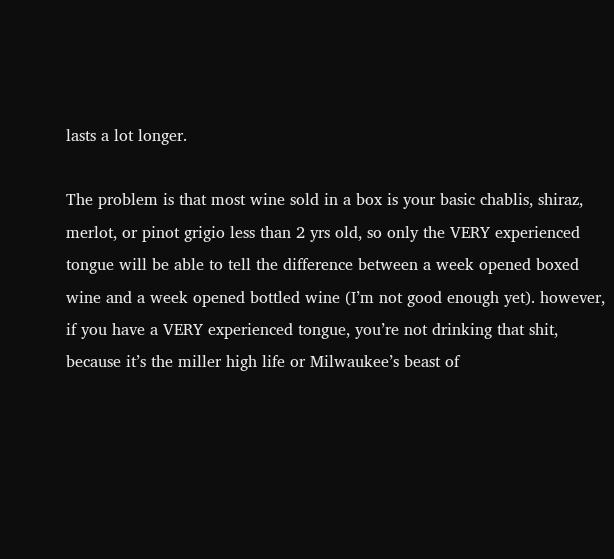lasts a lot longer.

The problem is that most wine sold in a box is your basic chablis, shiraz, merlot, or pinot grigio less than 2 yrs old, so only the VERY experienced tongue will be able to tell the difference between a week opened boxed wine and a week opened bottled wine (I’m not good enough yet). however, if you have a VERY experienced tongue, you’re not drinking that shit, because it’s the miller high life or Milwaukee’s beast of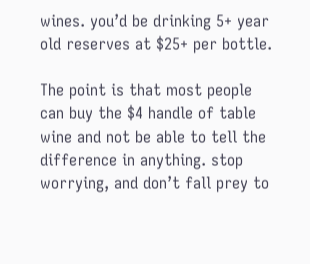wines. you’d be drinking 5+ year old reserves at $25+ per bottle.

The point is that most people can buy the $4 handle of table wine and not be able to tell the difference in anything. stop worrying, and don’t fall prey to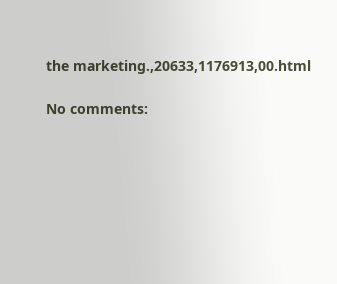the marketing.,20633,1176913,00.html

No comments: